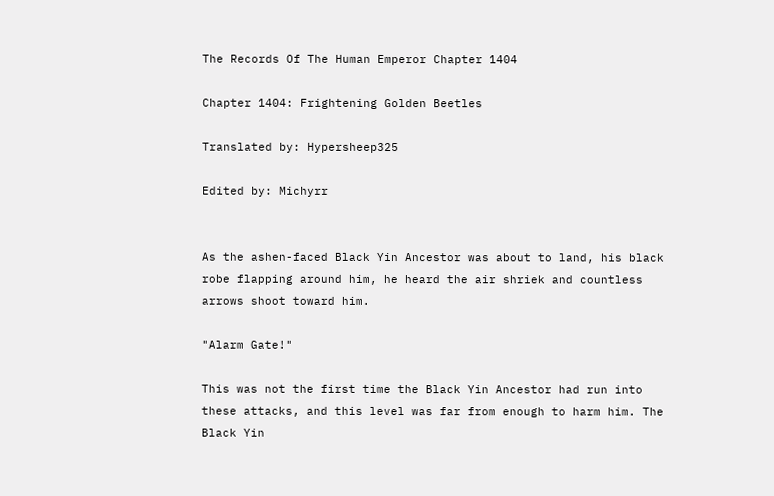The Records Of The Human Emperor Chapter 1404

Chapter 1404: Frightening Golden Beetles

Translated by: Hypersheep325

Edited by: Michyrr


As the ashen-faced Black Yin Ancestor was about to land, his black robe flapping around him, he heard the air shriek and countless arrows shoot toward him.

"Alarm Gate!"

This was not the first time the Black Yin Ancestor had run into these attacks, and this level was far from enough to harm him. The Black Yin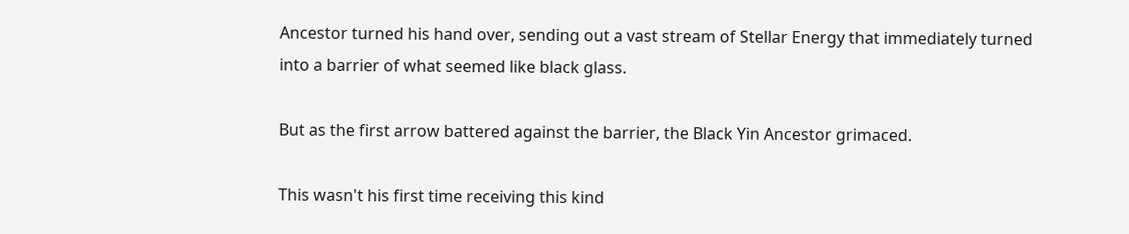Ancestor turned his hand over, sending out a vast stream of Stellar Energy that immediately turned into a barrier of what seemed like black glass.

But as the first arrow battered against the barrier, the Black Yin Ancestor grimaced.

This wasn't his first time receiving this kind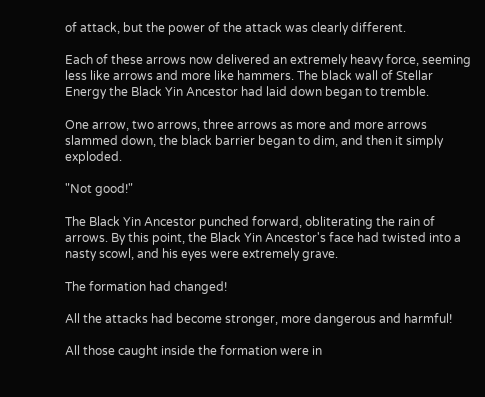of attack, but the power of the attack was clearly different.

Each of these arrows now delivered an extremely heavy force, seeming less like arrows and more like hammers. The black wall of Stellar Energy the Black Yin Ancestor had laid down began to tremble.

One arrow, two arrows, three arrows as more and more arrows slammed down, the black barrier began to dim, and then it simply exploded.

"Not good!"

The Black Yin Ancestor punched forward, obliterating the rain of arrows. By this point, the Black Yin Ancestor's face had twisted into a nasty scowl, and his eyes were extremely grave.

The formation had changed!

All the attacks had become stronger, more dangerous and harmful!

All those caught inside the formation were in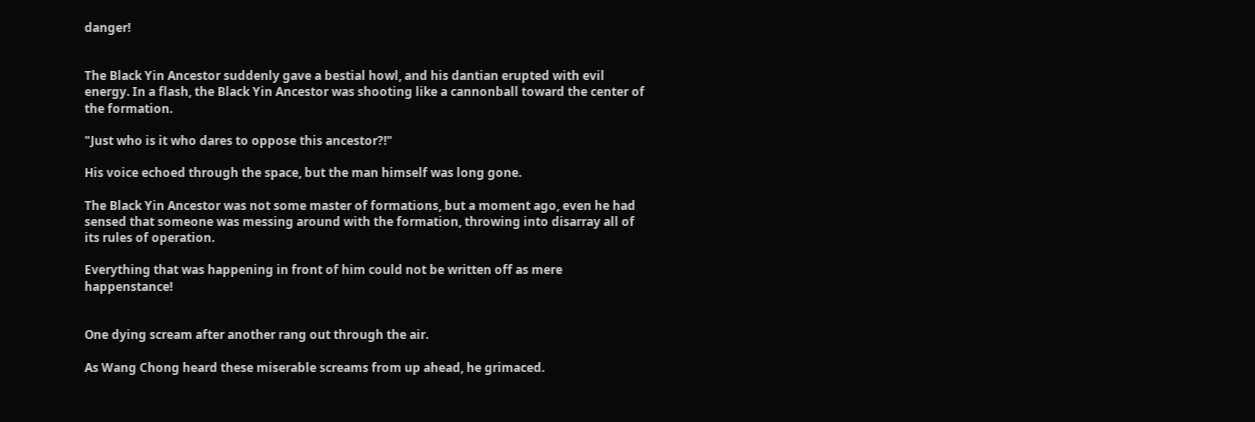danger!


The Black Yin Ancestor suddenly gave a bestial howl, and his dantian erupted with evil energy. In a flash, the Black Yin Ancestor was shooting like a cannonball toward the center of the formation.

"Just who is it who dares to oppose this ancestor?!"

His voice echoed through the space, but the man himself was long gone.

The Black Yin Ancestor was not some master of formations, but a moment ago, even he had sensed that someone was messing around with the formation, throwing into disarray all of its rules of operation.

Everything that was happening in front of him could not be written off as mere happenstance!


One dying scream after another rang out through the air.

As Wang Chong heard these miserable screams from up ahead, he grimaced.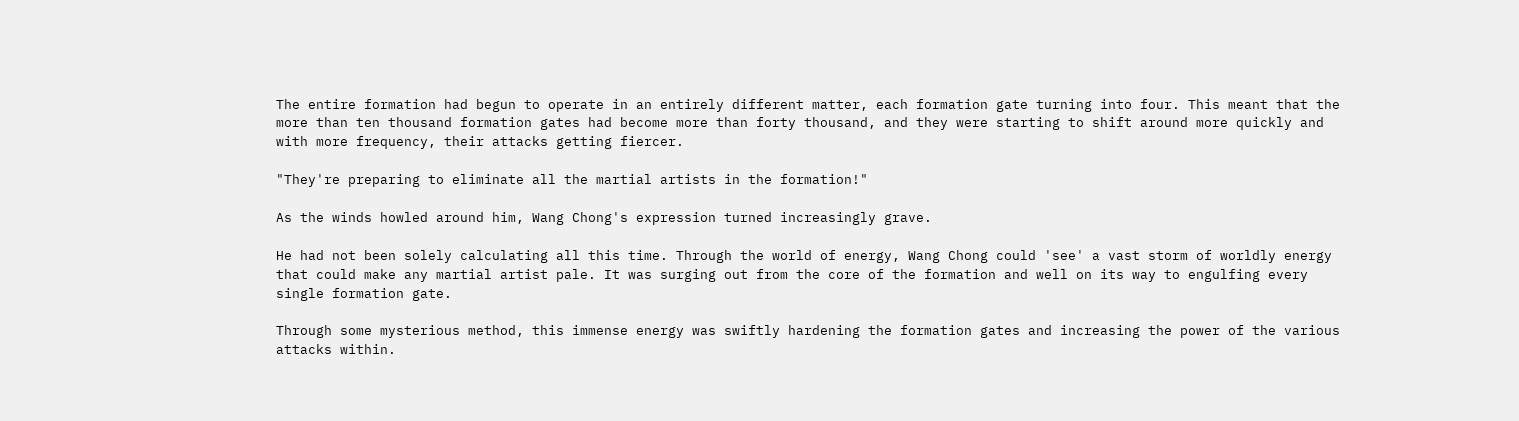The entire formation had begun to operate in an entirely different matter, each formation gate turning into four. This meant that the more than ten thousand formation gates had become more than forty thousand, and they were starting to shift around more quickly and with more frequency, their attacks getting fiercer.

"They're preparing to eliminate all the martial artists in the formation!"

As the winds howled around him, Wang Chong's expression turned increasingly grave.

He had not been solely calculating all this time. Through the world of energy, Wang Chong could 'see' a vast storm of worldly energy that could make any martial artist pale. It was surging out from the core of the formation and well on its way to engulfing every single formation gate.

Through some mysterious method, this immense energy was swiftly hardening the formation gates and increasing the power of the various attacks within.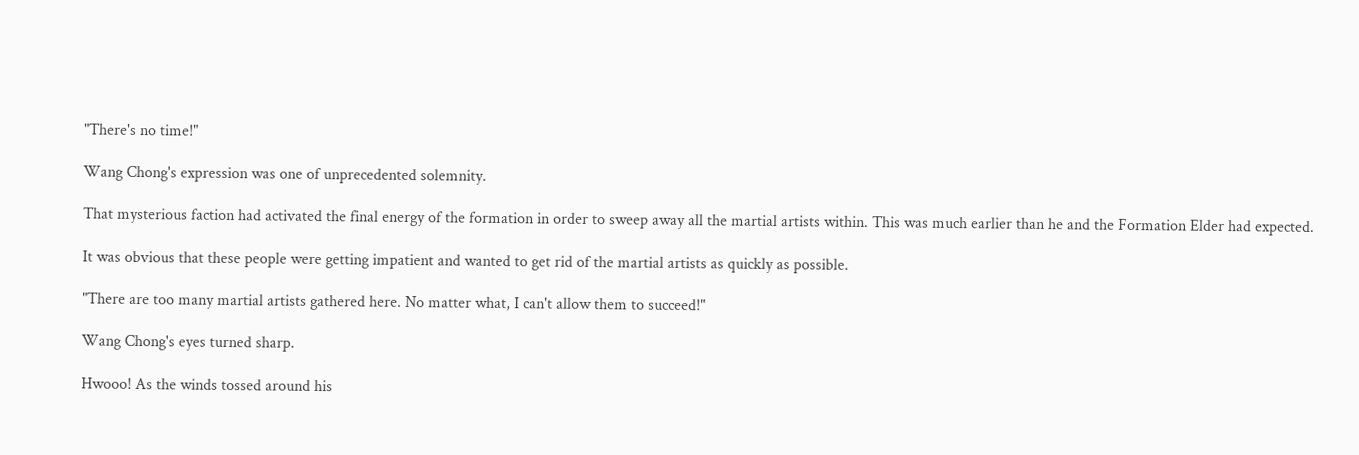"There's no time!"

Wang Chong's expression was one of unprecedented solemnity.

That mysterious faction had activated the final energy of the formation in order to sweep away all the martial artists within. This was much earlier than he and the Formation Elder had expected.

It was obvious that these people were getting impatient and wanted to get rid of the martial artists as quickly as possible.

"There are too many martial artists gathered here. No matter what, I can't allow them to succeed!"

Wang Chong's eyes turned sharp.

Hwooo! As the winds tossed around his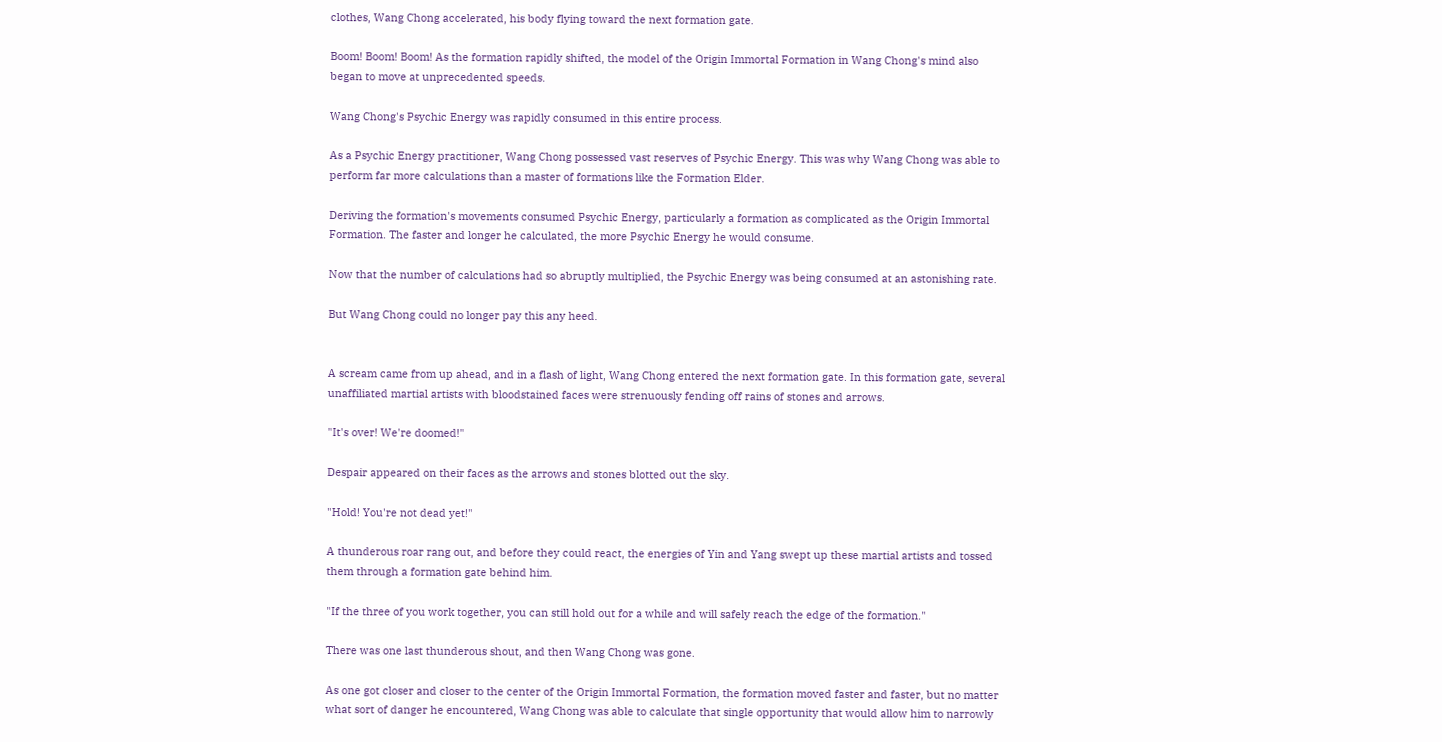clothes, Wang Chong accelerated, his body flying toward the next formation gate.

Boom! Boom! Boom! As the formation rapidly shifted, the model of the Origin Immortal Formation in Wang Chong's mind also began to move at unprecedented speeds.

Wang Chong's Psychic Energy was rapidly consumed in this entire process.

As a Psychic Energy practitioner, Wang Chong possessed vast reserves of Psychic Energy. This was why Wang Chong was able to perform far more calculations than a master of formations like the Formation Elder.

Deriving the formation's movements consumed Psychic Energy, particularly a formation as complicated as the Origin Immortal Formation. The faster and longer he calculated, the more Psychic Energy he would consume.

Now that the number of calculations had so abruptly multiplied, the Psychic Energy was being consumed at an astonishing rate.

But Wang Chong could no longer pay this any heed.


A scream came from up ahead, and in a flash of light, Wang Chong entered the next formation gate. In this formation gate, several unaffiliated martial artists with bloodstained faces were strenuously fending off rains of stones and arrows.

"It's over! We're doomed!"

Despair appeared on their faces as the arrows and stones blotted out the sky.

"Hold! You're not dead yet!"

A thunderous roar rang out, and before they could react, the energies of Yin and Yang swept up these martial artists and tossed them through a formation gate behind him.

"If the three of you work together, you can still hold out for a while and will safely reach the edge of the formation."

There was one last thunderous shout, and then Wang Chong was gone.

As one got closer and closer to the center of the Origin Immortal Formation, the formation moved faster and faster, but no matter what sort of danger he encountered, Wang Chong was able to calculate that single opportunity that would allow him to narrowly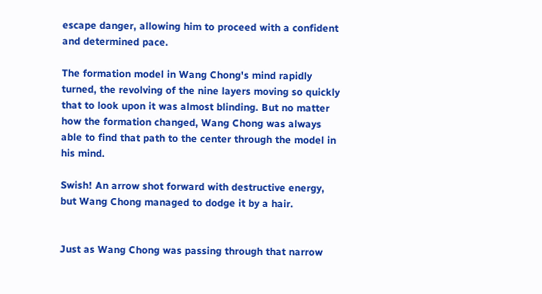escape danger, allowing him to proceed with a confident and determined pace.

The formation model in Wang Chong's mind rapidly turned, the revolving of the nine layers moving so quickly that to look upon it was almost blinding. But no matter how the formation changed, Wang Chong was always able to find that path to the center through the model in his mind.

Swish! An arrow shot forward with destructive energy, but Wang Chong managed to dodge it by a hair.


Just as Wang Chong was passing through that narrow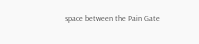space between the Pain Gate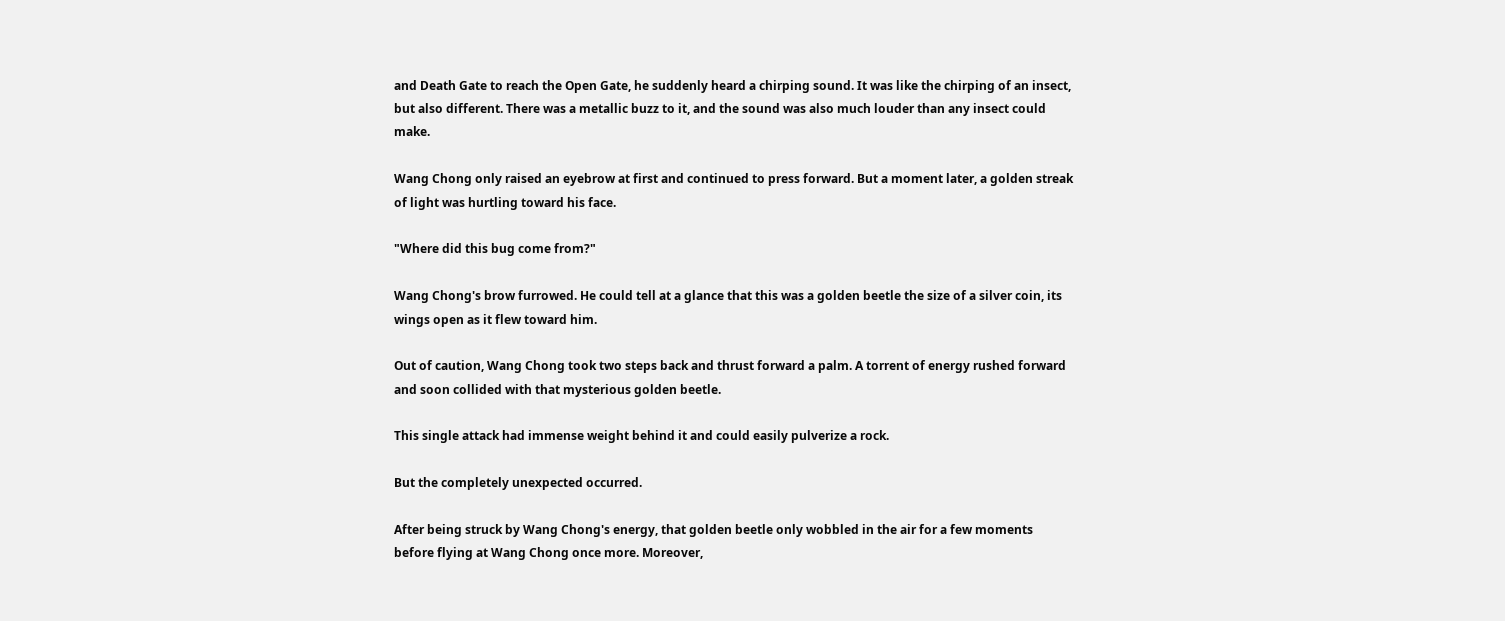and Death Gate to reach the Open Gate, he suddenly heard a chirping sound. It was like the chirping of an insect, but also different. There was a metallic buzz to it, and the sound was also much louder than any insect could make.

Wang Chong only raised an eyebrow at first and continued to press forward. But a moment later, a golden streak of light was hurtling toward his face.

"Where did this bug come from?"

Wang Chong's brow furrowed. He could tell at a glance that this was a golden beetle the size of a silver coin, its wings open as it flew toward him.

Out of caution, Wang Chong took two steps back and thrust forward a palm. A torrent of energy rushed forward and soon collided with that mysterious golden beetle.

This single attack had immense weight behind it and could easily pulverize a rock.

But the completely unexpected occurred.

After being struck by Wang Chong's energy, that golden beetle only wobbled in the air for a few moments before flying at Wang Chong once more. Moreover,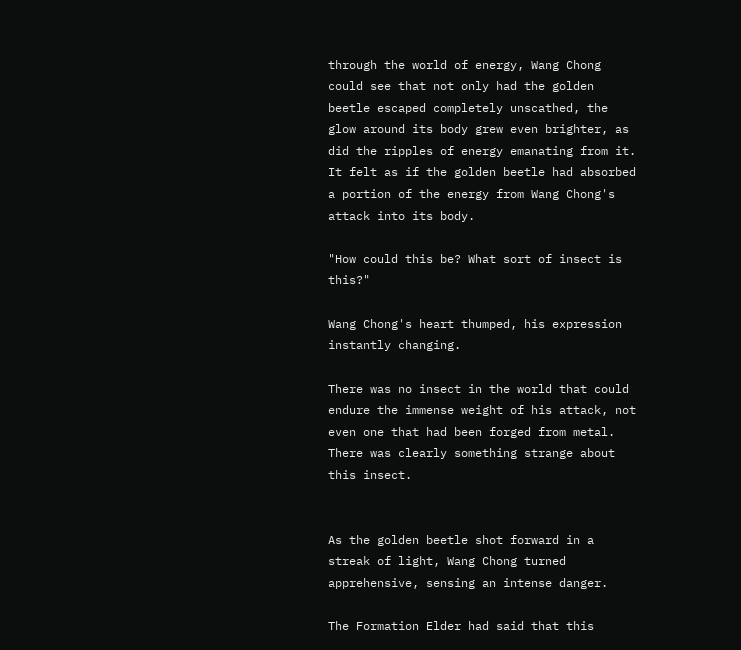through the world of energy, Wang Chong could see that not only had the golden beetle escaped completely unscathed, the glow around its body grew even brighter, as did the ripples of energy emanating from it. It felt as if the golden beetle had absorbed a portion of the energy from Wang Chong's attack into its body.

"How could this be? What sort of insect is this?"

Wang Chong's heart thumped, his expression instantly changing.

There was no insect in the world that could endure the immense weight of his attack, not even one that had been forged from metal. There was clearly something strange about this insect.


As the golden beetle shot forward in a streak of light, Wang Chong turned apprehensive, sensing an intense danger.

The Formation Elder had said that this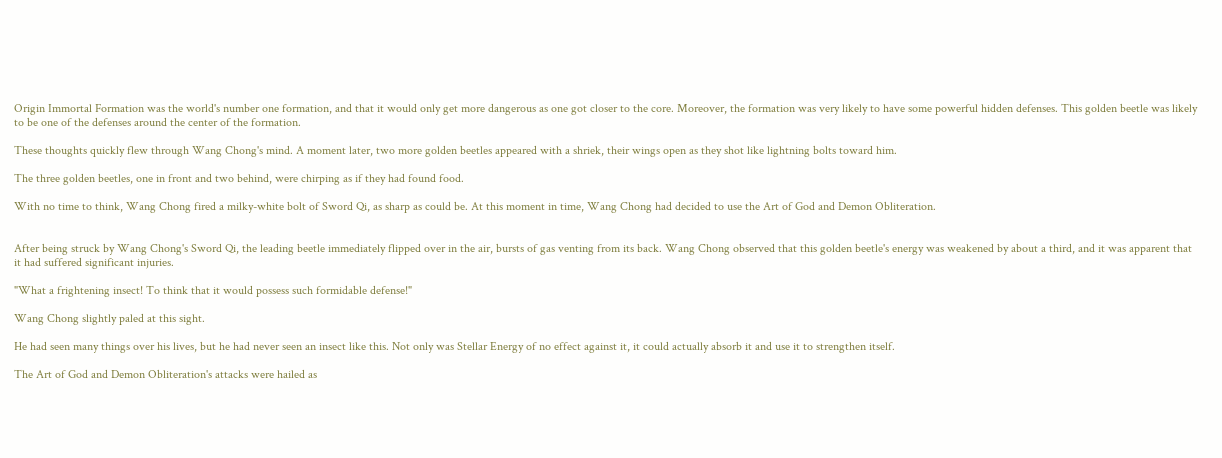Origin Immortal Formation was the world's number one formation, and that it would only get more dangerous as one got closer to the core. Moreover, the formation was very likely to have some powerful hidden defenses. This golden beetle was likely to be one of the defenses around the center of the formation.

These thoughts quickly flew through Wang Chong's mind. A moment later, two more golden beetles appeared with a shriek, their wings open as they shot like lightning bolts toward him.

The three golden beetles, one in front and two behind, were chirping as if they had found food.

With no time to think, Wang Chong fired a milky-white bolt of Sword Qi, as sharp as could be. At this moment in time, Wang Chong had decided to use the Art of God and Demon Obliteration.


After being struck by Wang Chong's Sword Qi, the leading beetle immediately flipped over in the air, bursts of gas venting from its back. Wang Chong observed that this golden beetle's energy was weakened by about a third, and it was apparent that it had suffered significant injuries.

"What a frightening insect! To think that it would possess such formidable defense!"

Wang Chong slightly paled at this sight.

He had seen many things over his lives, but he had never seen an insect like this. Not only was Stellar Energy of no effect against it, it could actually absorb it and use it to strengthen itself.

The Art of God and Demon Obliteration's attacks were hailed as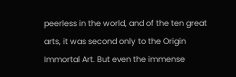peerless in the world, and of the ten great arts, it was second only to the Origin Immortal Art. But even the immense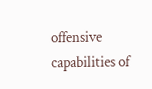offensive capabilities of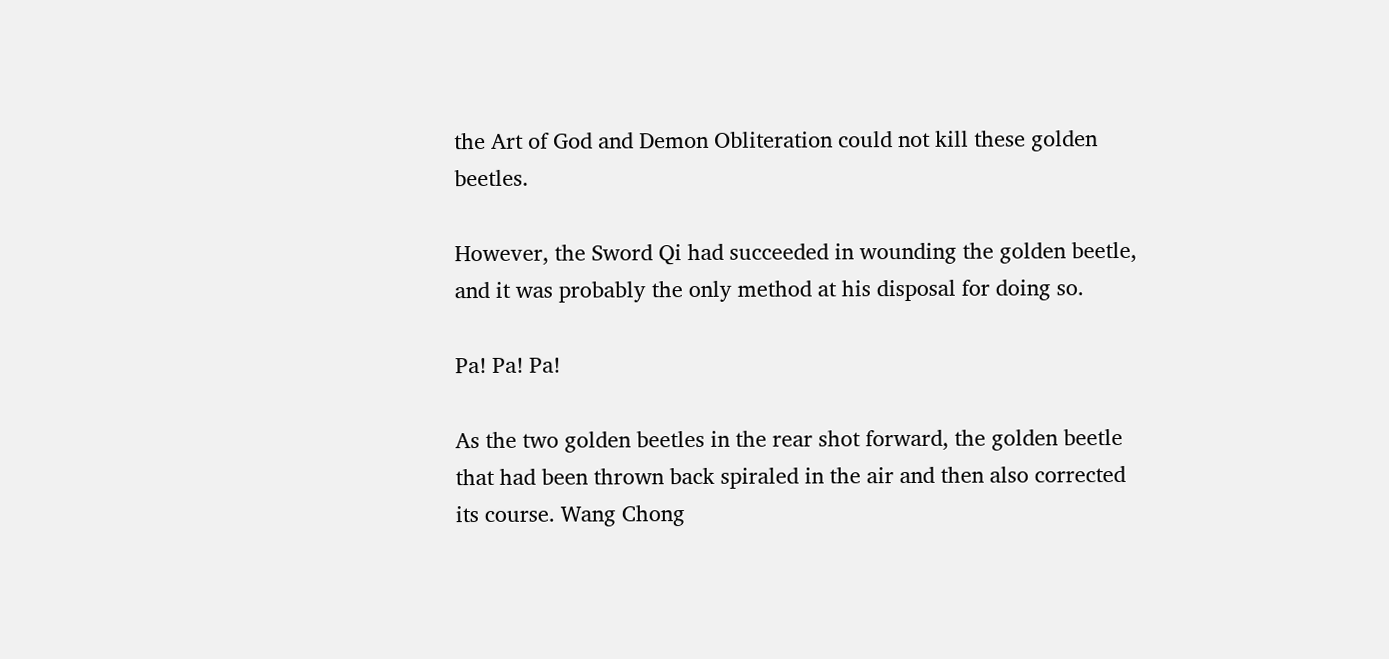the Art of God and Demon Obliteration could not kill these golden beetles.

However, the Sword Qi had succeeded in wounding the golden beetle, and it was probably the only method at his disposal for doing so.

Pa! Pa! Pa!

As the two golden beetles in the rear shot forward, the golden beetle that had been thrown back spiraled in the air and then also corrected its course. Wang Chong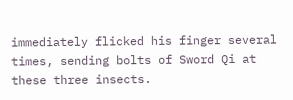immediately flicked his finger several times, sending bolts of Sword Qi at these three insects.